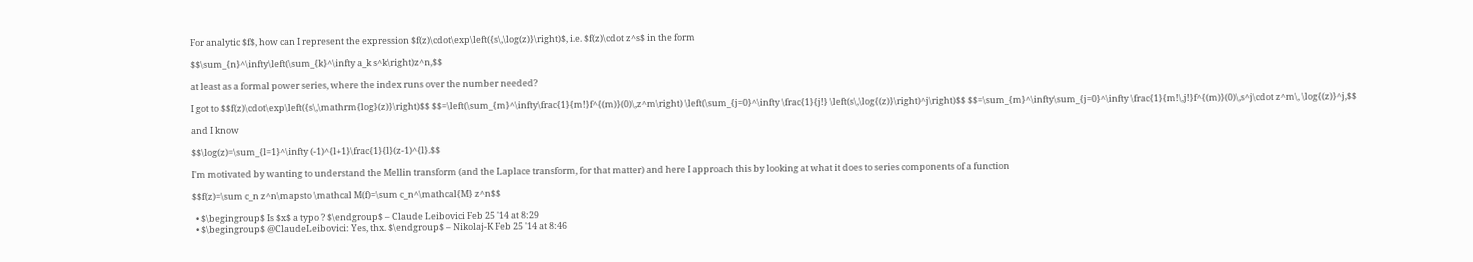For analytic $f$, how can I represent the expression $f(z)\cdot\exp\left({s\,\log(z)}\right)$, i.e. $f(z)\cdot z^s$ in the form

$$\sum_{n}^\infty\left(\sum_{k}^\infty a_k s^k\right)z^n,$$

at least as a formal power series, where the index runs over the number needed?

I got to $$f(z)\cdot\exp\left({s\,\mathrm{log}(z)}\right)$$ $$=\left(\sum_{m}^\infty\frac{1}{m!}f^{(m)}(0)\,z^m\right) \left(\sum_{j=0}^\infty \frac{1}{j!} \left(s\,\log{(z)}\right)^j\right)$$ $$=\sum_{m}^\infty\sum_{j=0}^\infty \frac{1}{m!\,j!}f^{(m)}(0)\,s^j\cdot z^m\, \log{(z)}^j,$$

and I know

$$\log(z)=\sum_{l=1}^\infty (-1)^{l+1}\frac{1}{l}(z-1)^{l}.$$

I'm motivated by wanting to understand the Mellin transform (and the Laplace transform, for that matter) and here I approach this by looking at what it does to series components of a function

$$f(z)=\sum c_n z^n\mapsto \mathcal M(f)=\sum c_n^\mathcal{M} z^n$$

  • $\begingroup$ Is $x$ a typo ? $\endgroup$ – Claude Leibovici Feb 25 '14 at 8:29
  • $\begingroup$ @ClaudeLeibovici: Yes, thx. $\endgroup$ – Nikolaj-K Feb 25 '14 at 8:46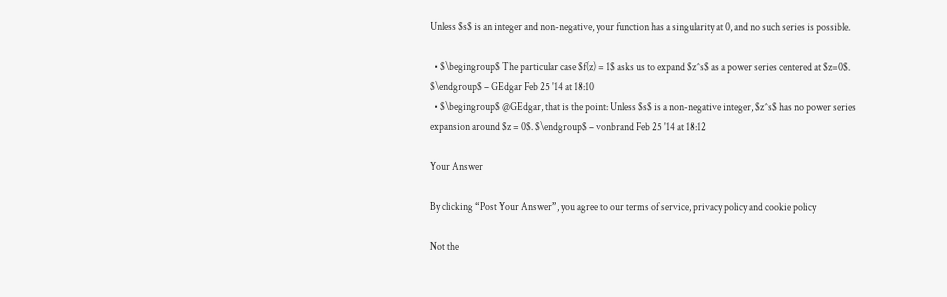Unless $s$ is an integer and non-negative, your function has a singularity at 0, and no such series is possible.

  • $\begingroup$ The particular case $f(z) = 1$ asks us to expand $z^s$ as a power series centered at $z=0$. $\endgroup$ – GEdgar Feb 25 '14 at 18:10
  • $\begingroup$ @GEdgar, that is the point: Unless $s$ is a non-negative integer, $z^s$ has no power series expansion around $z = 0$. $\endgroup$ – vonbrand Feb 25 '14 at 18:12

Your Answer

By clicking “Post Your Answer”, you agree to our terms of service, privacy policy and cookie policy

Not the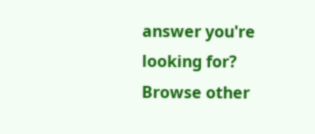answer you're looking for? Browse other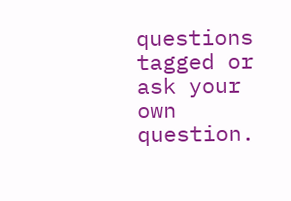questions tagged or ask your own question.